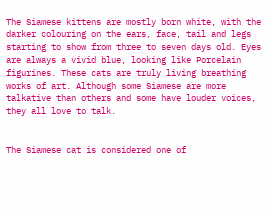The Siamese kittens are mostly born white, with the darker colouring on the ears, face, tail and legs starting to show from three to seven days old. Eyes are always a vivid blue, looking like Porcelain figurines. These cats are truly living breathing works of art. Although some Siamese are more talkative than others and some have louder voices, they all love to talk.


The Siamese cat is considered one of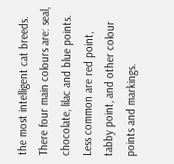the most intelligent cat breeds. There four main colours are: seal, chocolate, lilac and blue points. Less common are red point, tabby point, and other colour points and markings.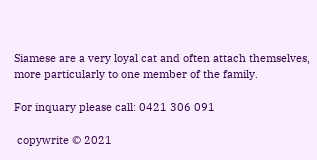Siamese are a very loyal cat and often attach themselves, more particularly to one member of the family.

For inquary please call: 0421 306 091

 copywrite © 2021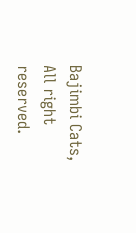Bajimbi Cats, All right reserved.